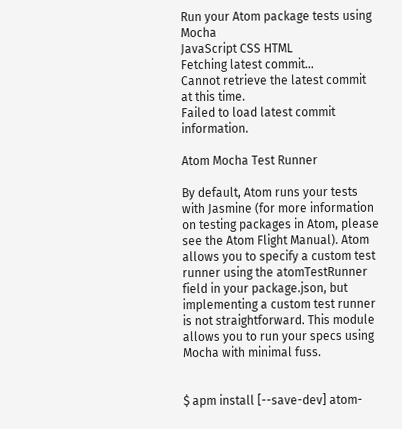Run your Atom package tests using Mocha
JavaScript CSS HTML
Fetching latest commit…
Cannot retrieve the latest commit at this time.
Failed to load latest commit information.

Atom Mocha Test Runner

By default, Atom runs your tests with Jasmine (for more information on testing packages in Atom, please see the Atom Flight Manual). Atom allows you to specify a custom test runner using the atomTestRunner field in your package.json, but implementing a custom test runner is not straightforward. This module allows you to run your specs using Mocha with minimal fuss.


$ apm install [--save-dev] atom-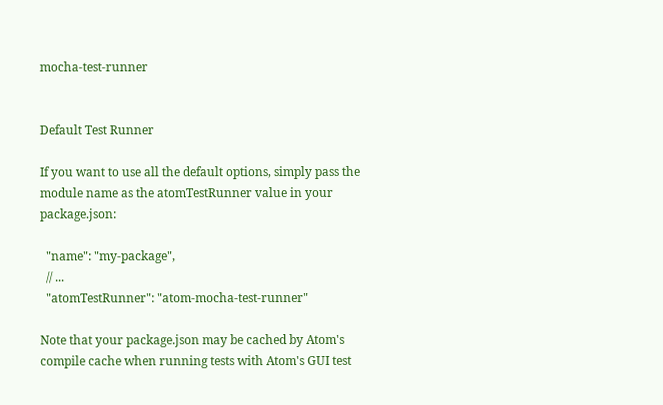mocha-test-runner


Default Test Runner

If you want to use all the default options, simply pass the module name as the atomTestRunner value in your package.json:

  "name": "my-package",
  // ...
  "atomTestRunner": "atom-mocha-test-runner"

Note that your package.json may be cached by Atom's compile cache when running tests with Atom's GUI test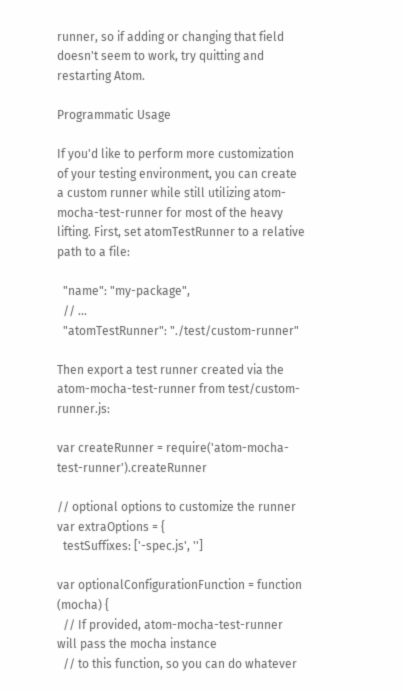runner, so if adding or changing that field doesn't seem to work, try quitting and restarting Atom.

Programmatic Usage

If you'd like to perform more customization of your testing environment, you can create a custom runner while still utilizing atom-mocha-test-runner for most of the heavy lifting. First, set atomTestRunner to a relative path to a file:

  "name": "my-package",
  // ...
  "atomTestRunner": "./test/custom-runner"

Then export a test runner created via the atom-mocha-test-runner from test/custom-runner.js:

var createRunner = require('atom-mocha-test-runner').createRunner

// optional options to customize the runner
var extraOptions = {
  testSuffixes: ['-spec.js', '']

var optionalConfigurationFunction = function (mocha) {
  // If provided, atom-mocha-test-runner will pass the mocha instance
  // to this function, so you can do whatever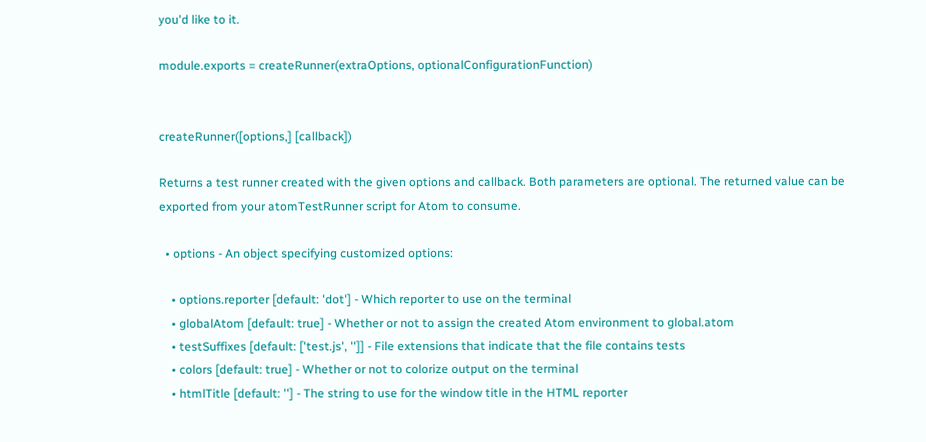you'd like to it.

module.exports = createRunner(extraOptions, optionalConfigurationFunction)


createRunner([options,] [callback])

Returns a test runner created with the given options and callback. Both parameters are optional. The returned value can be exported from your atomTestRunner script for Atom to consume.

  • options - An object specifying customized options:

    • options.reporter [default: 'dot'] - Which reporter to use on the terminal
    • globalAtom [default: true] - Whether or not to assign the created Atom environment to global.atom
    • testSuffixes [default: ['test.js', '']] - File extensions that indicate that the file contains tests
    • colors [default: true] - Whether or not to colorize output on the terminal
    • htmlTitle [default: ''] - The string to use for the window title in the HTML reporter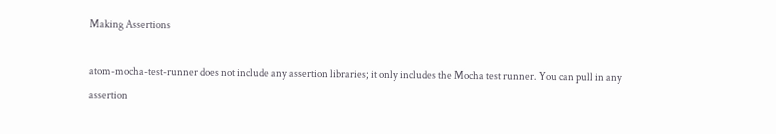Making Assertions

atom-mocha-test-runner does not include any assertion libraries; it only includes the Mocha test runner. You can pull in any assertion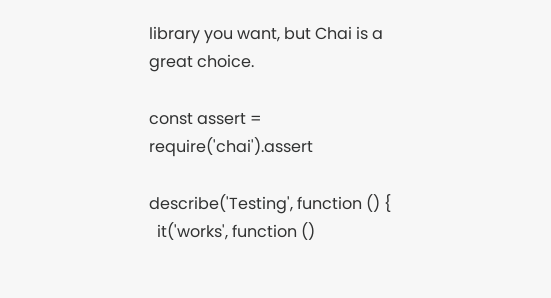library you want, but Chai is a great choice.

const assert = require('chai').assert

describe('Testing', function () {
  it('works', function ()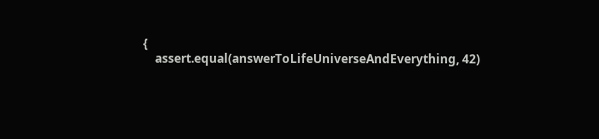{
    assert.equal(answerToLifeUniverseAndEverything, 42)